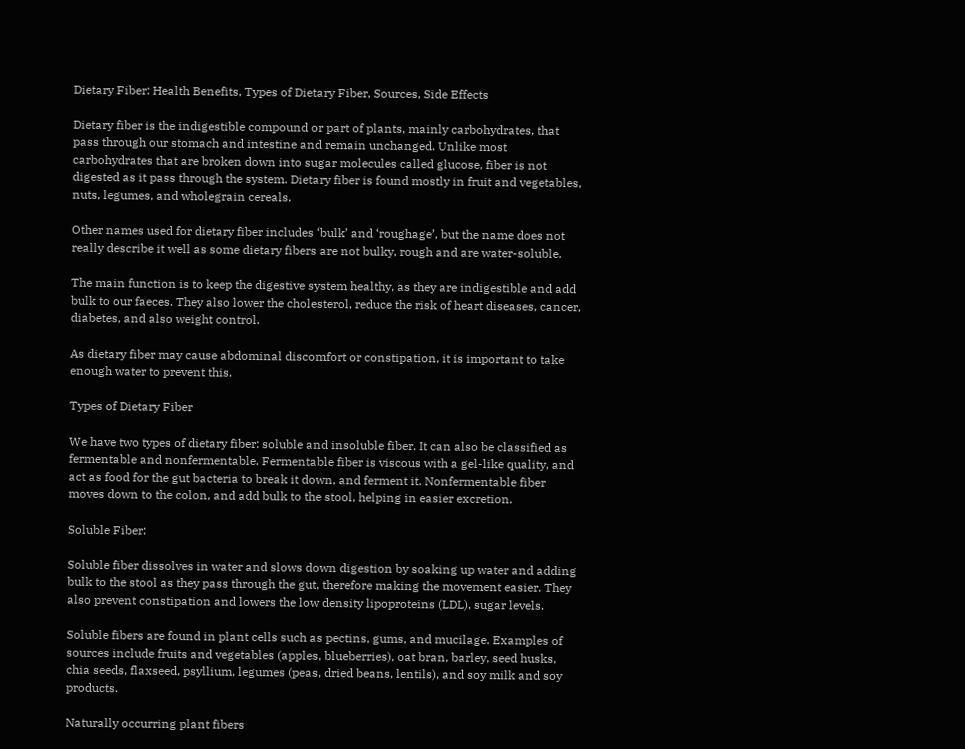Dietary Fiber: Health Benefits, Types of Dietary Fiber, Sources, Side Effects

Dietary fiber is the indigestible compound or part of plants, mainly carbohydrates, that pass through our stomach and intestine and remain unchanged. Unlike most carbohydrates that are broken down into sugar molecules called glucose, fiber is not digested as it pass through the system. Dietary fiber is found mostly in fruit and vegetables, nuts, legumes, and wholegrain cereals.

Other names used for dietary fiber includes ‘bulk’ and ‘roughage’, but the name does not really describe it well as some dietary fibers are not bulky, rough and are water-soluble.

The main function is to keep the digestive system healthy, as they are indigestible and add bulk to our faeces. They also lower the cholesterol, reduce the risk of heart diseases, cancer, diabetes, and also weight control.

As dietary fiber may cause abdominal discomfort or constipation, it is important to take enough water to prevent this.

Types of Dietary Fiber

We have two types of dietary fiber: soluble and insoluble fiber. It can also be classified as fermentable and nonfermentable. Fermentable fiber is viscous with a gel-like quality, and act as food for the gut bacteria to break it down, and ferment it. Nonfermentable fiber moves down to the colon, and add bulk to the stool, helping in easier excretion.

Soluble Fiber:

Soluble fiber dissolves in water and slows down digestion by soaking up water and adding bulk to the stool as they pass through the gut, therefore making the movement easier. They also prevent constipation and lowers the low density lipoproteins (LDL), sugar levels.

Soluble fibers are found in plant cells such as pectins, gums, and mucilage. Examples of sources include fruits and vegetables (apples, blueberries), oat bran, barley, seed husks, chia seeds, flaxseed, psyllium, legumes (peas, dried beans, lentils), and soy milk and soy products.

Naturally occurring plant fibers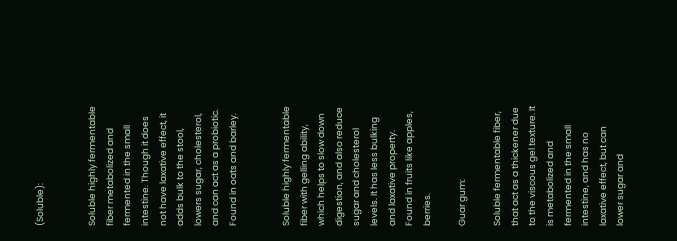(Soluble):


Soluble highly fermentable fiber metabolized and fermented in the small intestine. Though it does not have laxative effect, it adds bulk to the stool, lowers sugar, cholesterol, and can act as a probiotic. Found in oats and barley.


Soluble highly fermentable fiber with gelling ability, which helps to slow down digestion, and also reduce sugar and cholesterol levels. It has less bulking and laxative property. Found in fruits like apples, berries.

Guar gum:

Soluble fermentable fiber, that act as a thickener due to the viscous gel texture. It is metabolized and fermented in the small intestine, and has no laxative effect, but can lower sugar and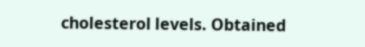cholesterol levels. Obtained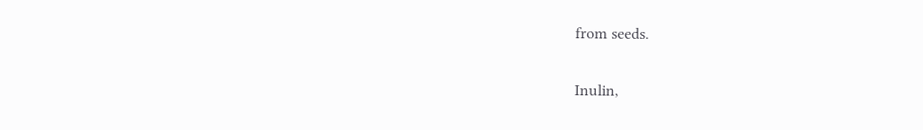from seeds.

Inulin,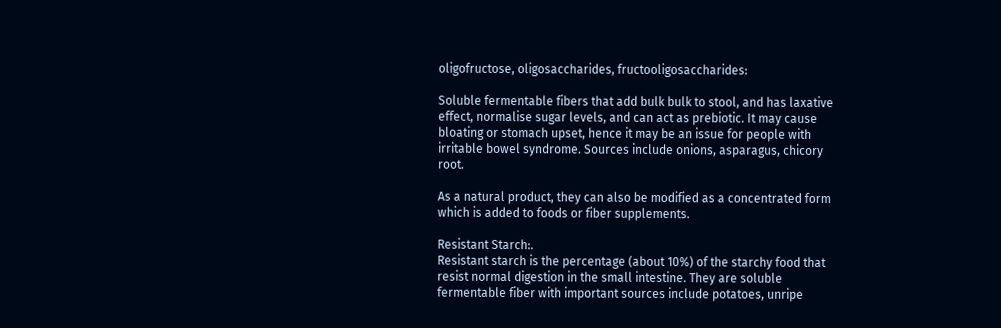oligofructose, oligosaccharides, fructooligosaccharides:

Soluble fermentable fibers that add bulk bulk to stool, and has laxative effect, normalise sugar levels, and can act as prebiotic. It may cause bloating or stomach upset, hence it may be an issue for people with irritable bowel syndrome. Sources include onions, asparagus, chicory root.

As a natural product, they can also be modified as a concentrated form which is added to foods or fiber supplements.

Resistant Starch:.
Resistant starch is the percentage (about 10%) of the starchy food that resist normal digestion in the small intestine. They are soluble fermentable fiber with important sources include potatoes, unripe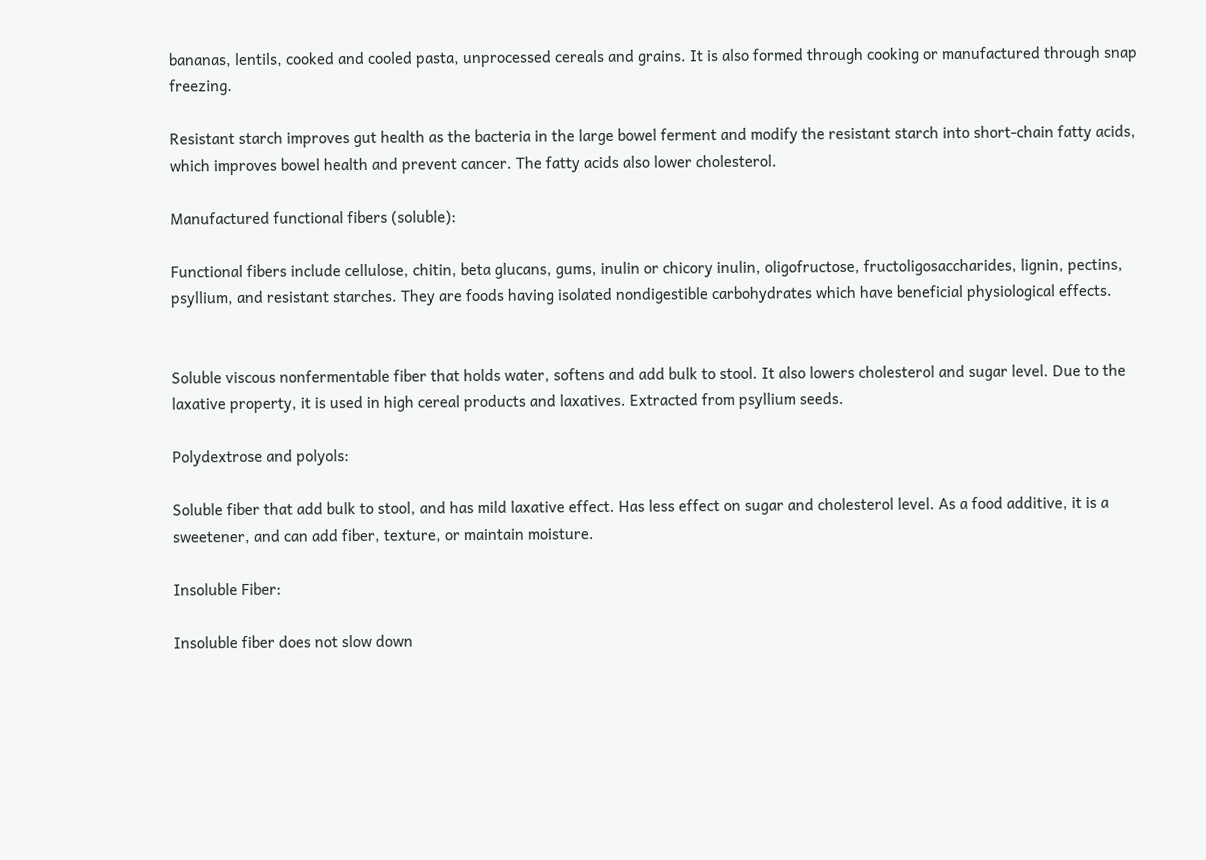bananas, lentils, cooked and cooled pasta, unprocessed cereals and grains. It is also formed through cooking or manufactured through snap freezing.

Resistant starch improves gut health as the bacteria in the large bowel ferment and modify the resistant starch into short-chain fatty acids, which improves bowel health and prevent cancer. The fatty acids also lower cholesterol.

Manufactured functional fibers (soluble):

Functional fibers include cellulose, chitin, beta glucans, gums, inulin or chicory inulin, oligofructose, fructoligosaccharides, lignin, pectins, psyllium, and resistant starches. They are foods having isolated nondigestible carbohydrates which have beneficial physiological effects.


Soluble viscous nonfermentable fiber that holds water, softens and add bulk to stool. It also lowers cholesterol and sugar level. Due to the laxative property, it is used in high cereal products and laxatives. Extracted from psyllium seeds.

Polydextrose and polyols:

Soluble fiber that add bulk to stool, and has mild laxative effect. Has less effect on sugar and cholesterol level. As a food additive, it is a sweetener, and can add fiber, texture, or maintain moisture.

Insoluble Fiber:

Insoluble fiber does not slow down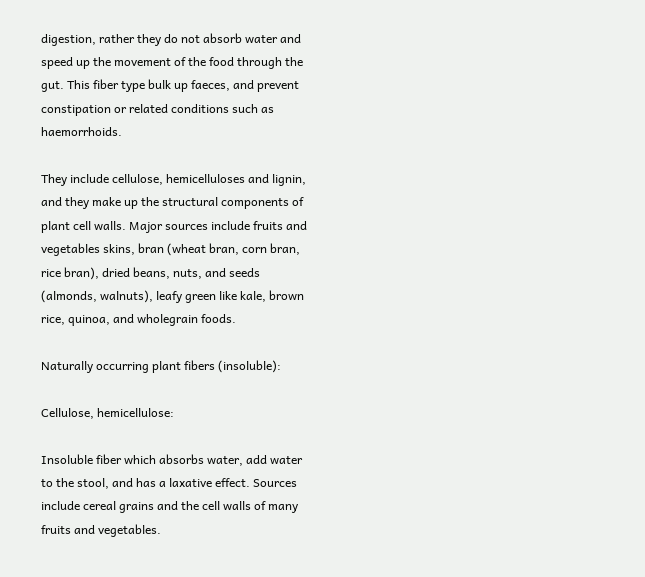digestion, rather they do not absorb water and speed up the movement of the food through the gut. This fiber type bulk up faeces, and prevent constipation or related conditions such as haemorrhoids.

They include cellulose, hemicelluloses and lignin, and they make up the structural components of plant cell walls. Major sources include fruits and vegetables skins, bran (wheat bran, corn bran, rice bran), dried beans, nuts, and seeds (almonds, walnuts), leafy green like kale, brown rice, quinoa, and wholegrain foods.

Naturally occurring plant fibers (insoluble):

Cellulose, hemicellulose:

Insoluble fiber which absorbs water, add water to the stool, and has a laxative effect. Sources include cereal grains and the cell walls of many fruits and vegetables.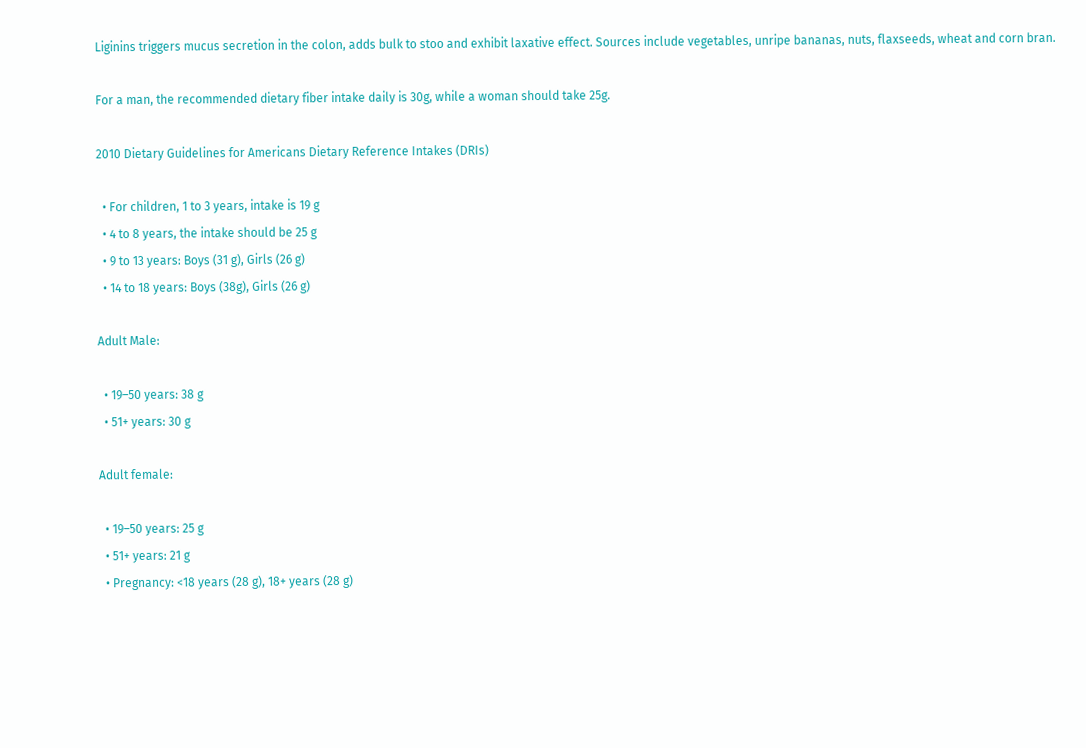Liginins triggers mucus secretion in the colon, adds bulk to stoo and exhibit laxative effect. Sources include vegetables, unripe bananas, nuts, flaxseeds, wheat and corn bran.

For a man, the recommended dietary fiber intake daily is 30g, while a woman should take 25g.

2010 Dietary Guidelines for Americans Dietary Reference Intakes (DRIs)

  • For children, 1 to 3 years, intake is 19 g
  • 4 to 8 years, the intake should be 25 g
  • 9 to 13 years: Boys (31 g), Girls (26 g)
  • 14 to 18 years: Boys (38g), Girls (26 g)

Adult Male:

  • 19–50 years: 38 g
  • 51+ years: 30 g

Adult female:

  • 19–50 years: 25 g
  • 51+ years: 21 g
  • Pregnancy: <18 years (28 g), 18+ years (28 g)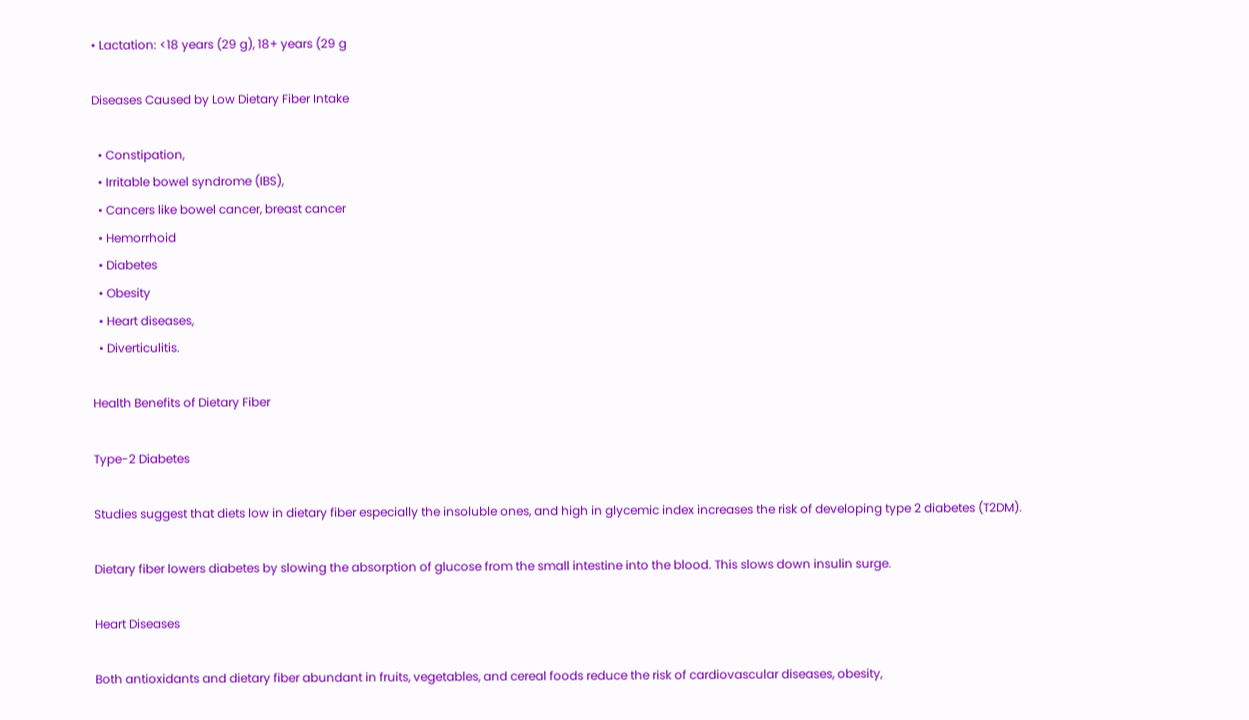• Lactation: <18 years (29 g), 18+ years (29 g

Diseases Caused by Low Dietary Fiber Intake

  • Constipation,
  • Irritable bowel syndrome (IBS),
  • Cancers like bowel cancer, breast cancer
  • Hemorrhoid
  • Diabetes
  • Obesity
  • Heart diseases,
  • Diverticulitis.

Health Benefits of Dietary Fiber

Type-2 Diabetes

Studies suggest that diets low in dietary fiber especially the insoluble ones, and high in glycemic index increases the risk of developing type 2 diabetes (T2DM).

Dietary fiber lowers diabetes by slowing the absorption of glucose from the small intestine into the blood. This slows down insulin surge.

Heart Diseases

Both antioxidants and dietary fiber abundant in fruits, vegetables, and cereal foods reduce the risk of cardiovascular diseases, obesity,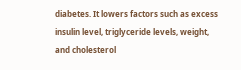diabetes. It lowers factors such as excess insulin level, triglyceride levels, weight, and cholesterol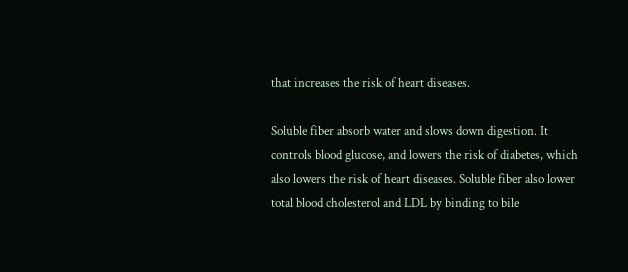that increases the risk of heart diseases.

Soluble fiber absorb water and slows down digestion. It controls blood glucose, and lowers the risk of diabetes, which also lowers the risk of heart diseases. Soluble fiber also lower total blood cholesterol and LDL by binding to bile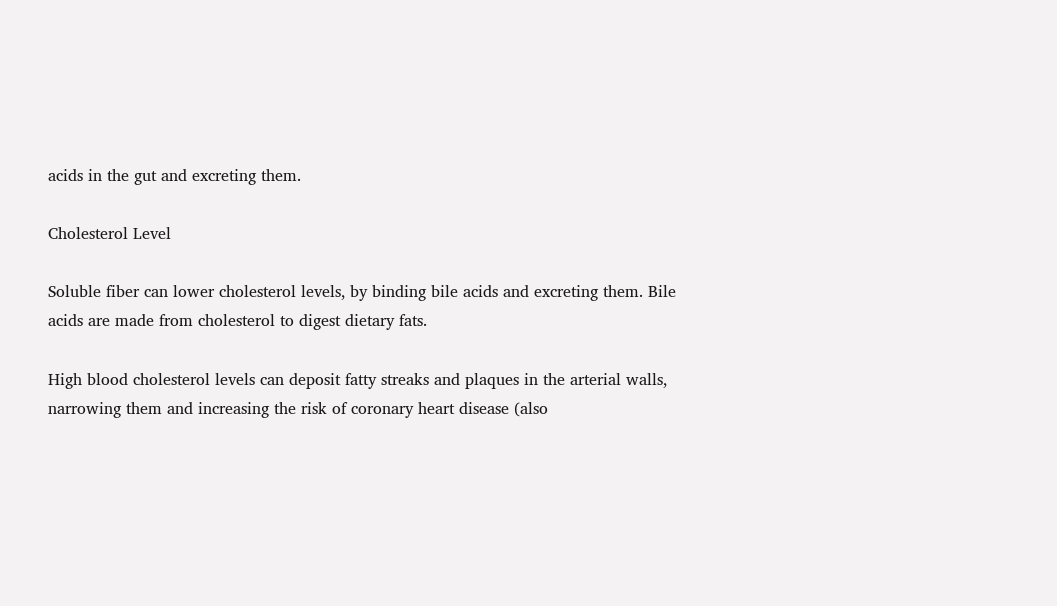acids in the gut and excreting them.

Cholesterol Level

Soluble fiber can lower cholesterol levels, by binding bile acids and excreting them. Bile acids are made from cholesterol to digest dietary fats.

High blood cholesterol levels can deposit fatty streaks and plaques in the arterial walls, narrowing them and increasing the risk of coronary heart disease (also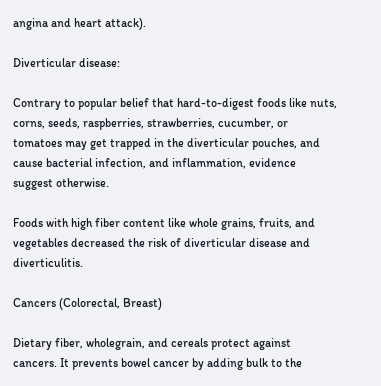angina and heart attack).

Diverticular disease:

Contrary to popular belief that hard-to-digest foods like nuts, corns, seeds, raspberries, strawberries, cucumber, or tomatoes may get trapped in the diverticular pouches, and cause bacterial infection, and inflammation, evidence suggest otherwise.

Foods with high fiber content like whole grains, fruits, and vegetables decreased the risk of diverticular disease and diverticulitis.

Cancers (Colorectal, Breast)

Dietary fiber, wholegrain, and cereals protect against cancers. It prevents bowel cancer by adding bulk to the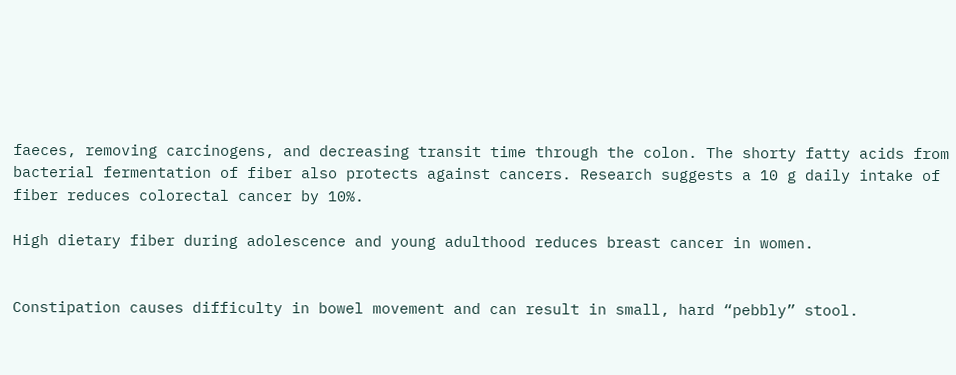faeces, removing carcinogens, and decreasing transit time through the colon. The shorty fatty acids from bacterial fermentation of fiber also protects against cancers. Research suggests a 10 g daily intake of fiber reduces colorectal cancer by 10%.

High dietary fiber during adolescence and young adulthood reduces breast cancer in women.


Constipation causes difficulty in bowel movement and can result in small, hard “pebbly” stool.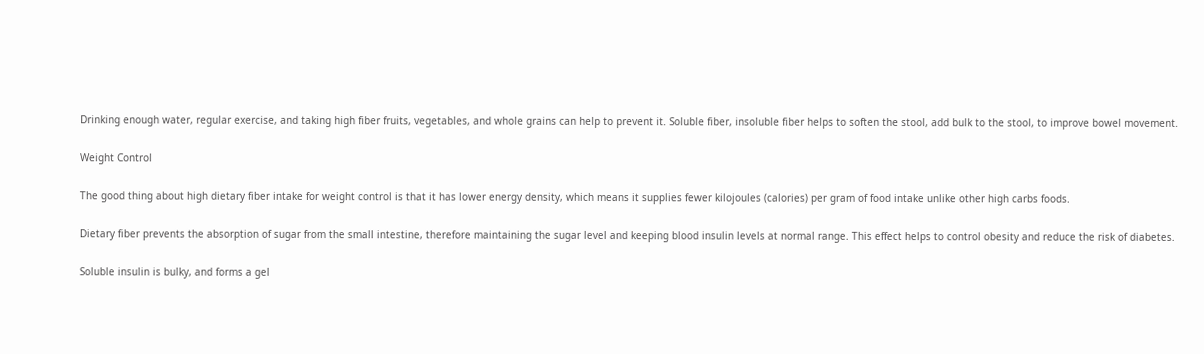Drinking enough water, regular exercise, and taking high fiber fruits, vegetables, and whole grains can help to prevent it. Soluble fiber, insoluble fiber helps to soften the stool, add bulk to the stool, to improve bowel movement.

Weight Control

The good thing about high dietary fiber intake for weight control is that it has lower energy density, which means it supplies fewer kilojoules (calories) per gram of food intake unlike other high carbs foods.

Dietary fiber prevents the absorption of sugar from the small intestine, therefore maintaining the sugar level and keeping blood insulin levels at normal range. This effect helps to control obesity and reduce the risk of diabetes.

Soluble insulin is bulky, and forms a gel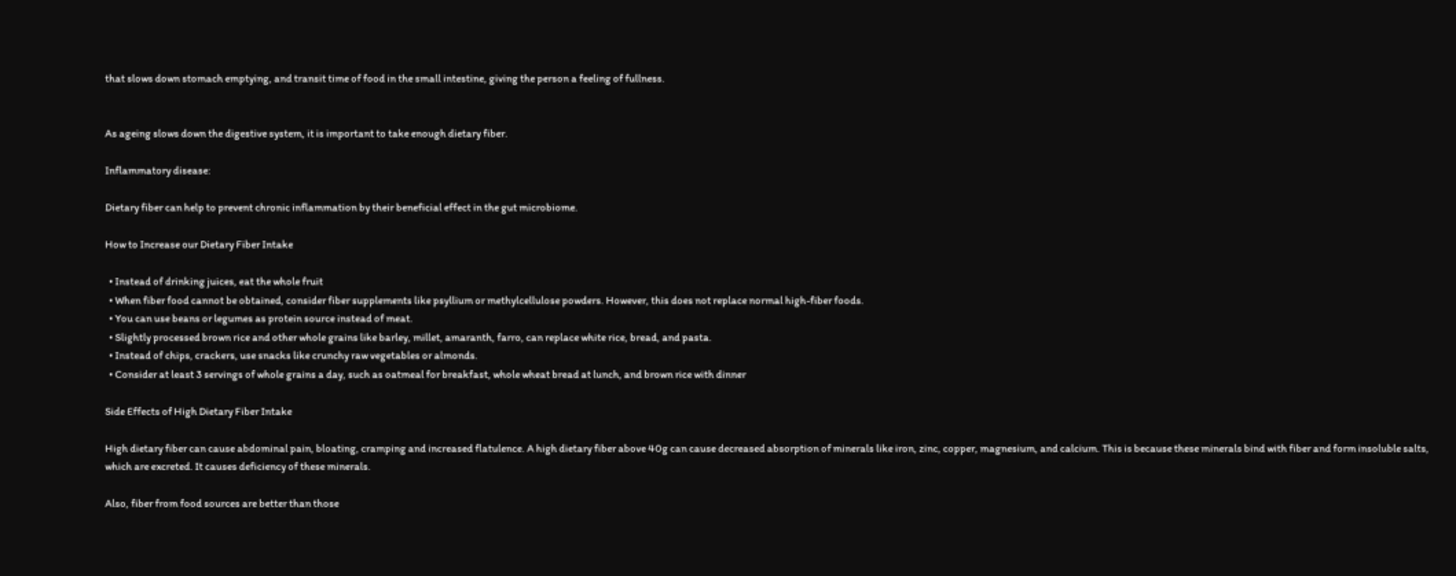that slows down stomach emptying, and transit time of food in the small intestine, giving the person a feeling of fullness.


As ageing slows down the digestive system, it is important to take enough dietary fiber.

Inflammatory disease:

Dietary fiber can help to prevent chronic inflammation by their beneficial effect in the gut microbiome.

How to Increase our Dietary Fiber Intake

  • Instead of drinking juices, eat the whole fruit
  • When fiber food cannot be obtained, consider fiber supplements like psyllium or methylcellulose powders. However, this does not replace normal high-fiber foods.
  • You can use beans or legumes as protein source instead of meat.
  • Slightly processed brown rice and other whole grains like barley, millet, amaranth, farro, can replace white rice, bread, and pasta.
  • Instead of chips, crackers, use snacks like crunchy raw vegetables or almonds.
  • Consider at least 3 servings of whole grains a day, such as oatmeal for breakfast, whole wheat bread at lunch, and brown rice with dinner

Side Effects of High Dietary Fiber Intake

High dietary fiber can cause abdominal pain, bloating, cramping and increased flatulence. A high dietary fiber above 40g can cause decreased absorption of minerals like iron, zinc, copper, magnesium, and calcium. This is because these minerals bind with fiber and form insoluble salts, which are excreted. It causes deficiency of these minerals.

Also, fiber from food sources are better than those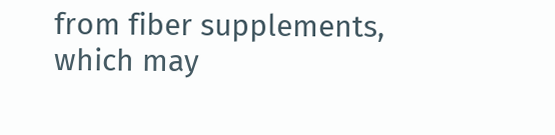from fiber supplements, which may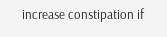increase constipation if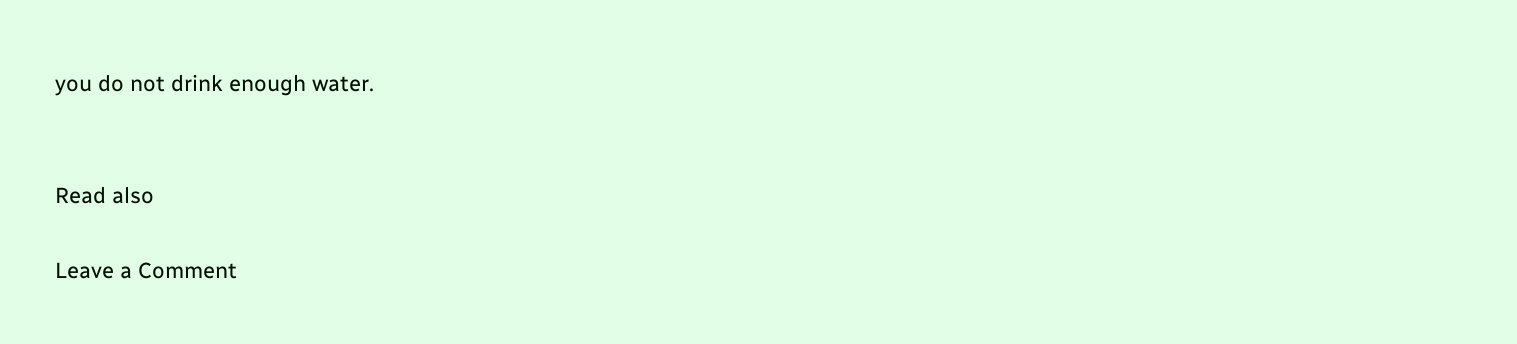you do not drink enough water.


Read also

Leave a Comment